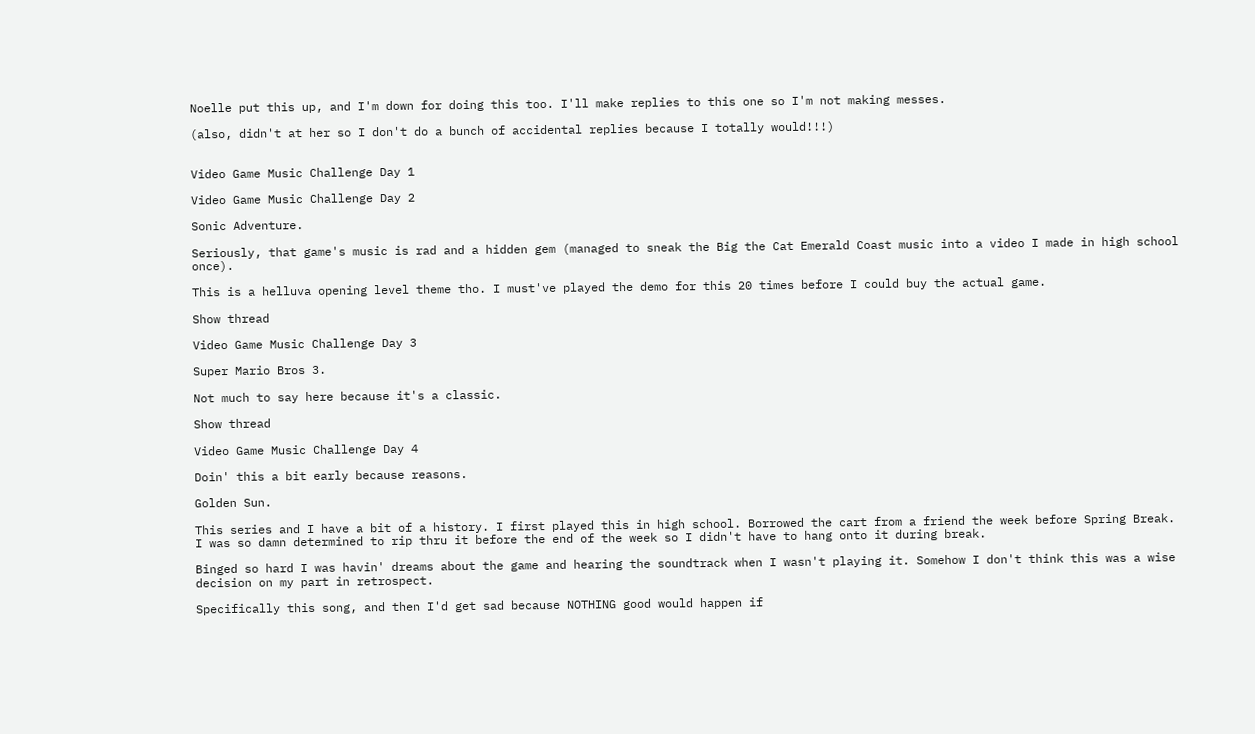Noelle put this up, and I'm down for doing this too. I'll make replies to this one so I'm not making messes.

(also, didn't at her so I don't do a bunch of accidental replies because I totally would!!!)


Video Game Music Challenge Day 1

Video Game Music Challenge Day 2

Sonic Adventure.

Seriously, that game's music is rad and a hidden gem (managed to sneak the Big the Cat Emerald Coast music into a video I made in high school once).

This is a helluva opening level theme tho. I must've played the demo for this 20 times before I could buy the actual game.

Show thread

Video Game Music Challenge Day 3

Super Mario Bros 3.

Not much to say here because it's a classic.

Show thread

Video Game Music Challenge Day 4

Doin' this a bit early because reasons.

Golden Sun.

This series and I have a bit of a history. I first played this in high school. Borrowed the cart from a friend the week before Spring Break. I was so damn determined to rip thru it before the end of the week so I didn't have to hang onto it during break.

Binged so hard I was havin' dreams about the game and hearing the soundtrack when I wasn't playing it. Somehow I don't think this was a wise decision on my part in retrospect.

Specifically this song, and then I'd get sad because NOTHING good would happen if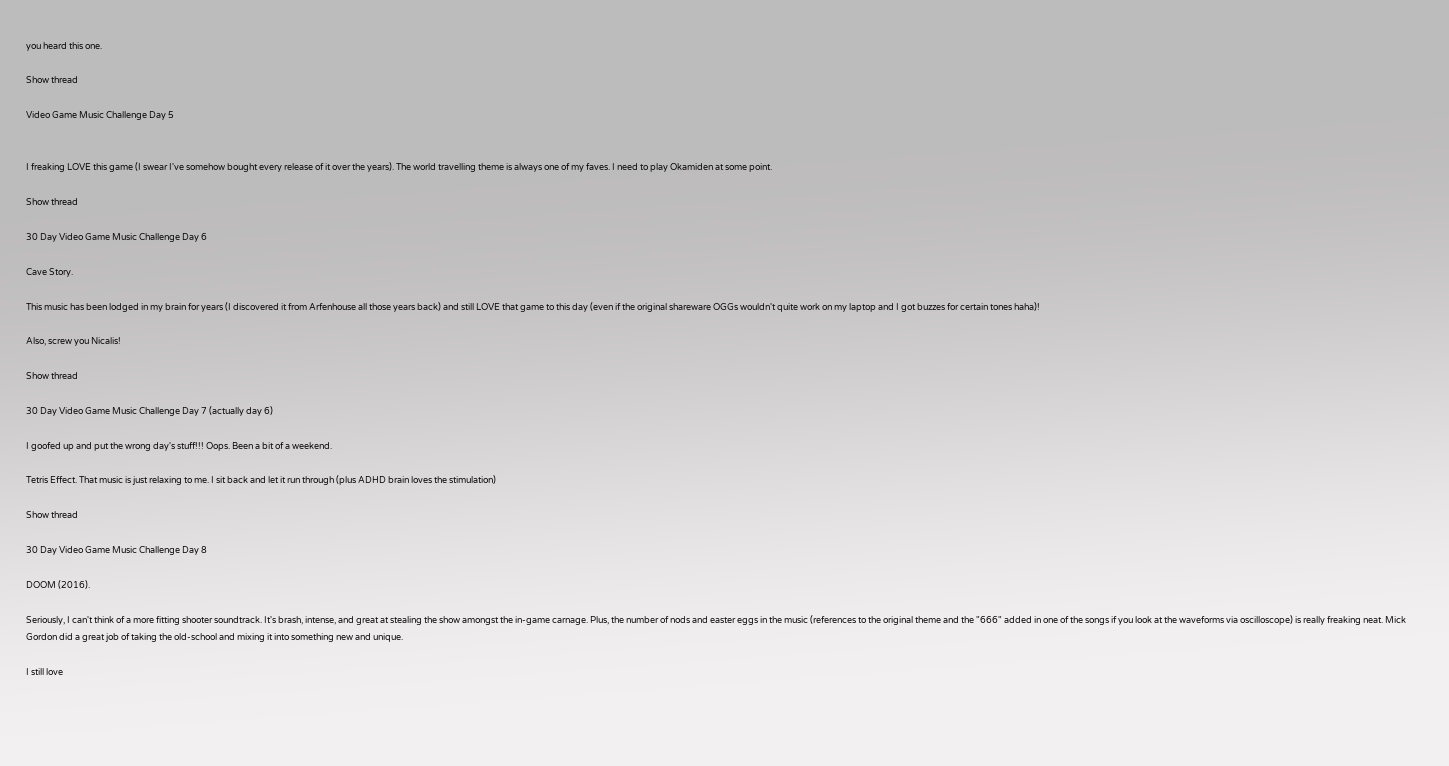you heard this one.

Show thread

Video Game Music Challenge Day 5


I freaking LOVE this game (I swear I've somehow bought every release of it over the years). The world travelling theme is always one of my faves. I need to play Okamiden at some point.

Show thread

30 Day Video Game Music Challenge Day 6

Cave Story.

This music has been lodged in my brain for years (I discovered it from Arfenhouse all those years back) and still LOVE that game to this day (even if the original shareware OGGs wouldn't quite work on my laptop and I got buzzes for certain tones haha)!

Also, screw you Nicalis!

Show thread

30 Day Video Game Music Challenge Day 7 (actually day 6)

I goofed up and put the wrong day's stuff!!! Oops. Been a bit of a weekend.

Tetris Effect. That music is just relaxing to me. I sit back and let it run through (plus ADHD brain loves the stimulation)

Show thread

30 Day Video Game Music Challenge Day 8

DOOM (2016).

Seriously, I can't think of a more fitting shooter soundtrack. It's brash, intense, and great at stealing the show amongst the in-game carnage. Plus, the number of nods and easter eggs in the music (references to the original theme and the "666" added in one of the songs if you look at the waveforms via oscilloscope) is really freaking neat. Mick Gordon did a great job of taking the old-school and mixing it into something new and unique.

I still love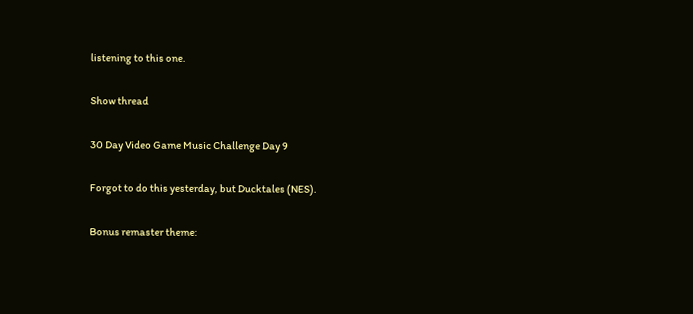listening to this one.

Show thread

30 Day Video Game Music Challenge Day 9

Forgot to do this yesterday, but Ducktales (NES).

Bonus remaster theme: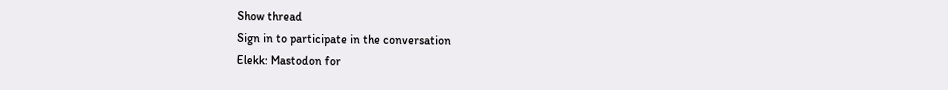Show thread
Sign in to participate in the conversation
Elekk: Mastodon for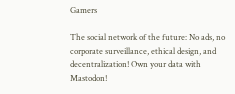Gamers

The social network of the future: No ads, no corporate surveillance, ethical design, and decentralization! Own your data with Mastodon!